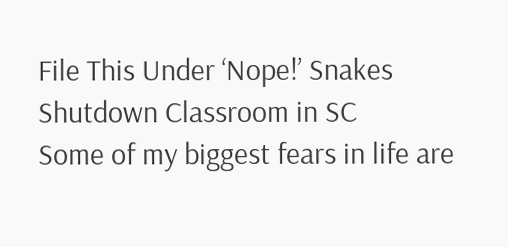File This Under ‘Nope!’ Snakes Shutdown Classroom in SC
Some of my biggest fears in life are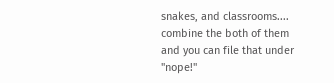snakes, and classrooms.... combine the both of them and you can file that under "nope!"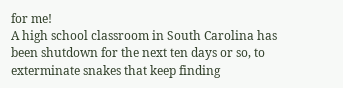for me!
A high school classroom in South Carolina has been shutdown for the next ten days or so, to exterminate snakes that keep finding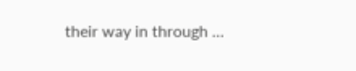their way in through …